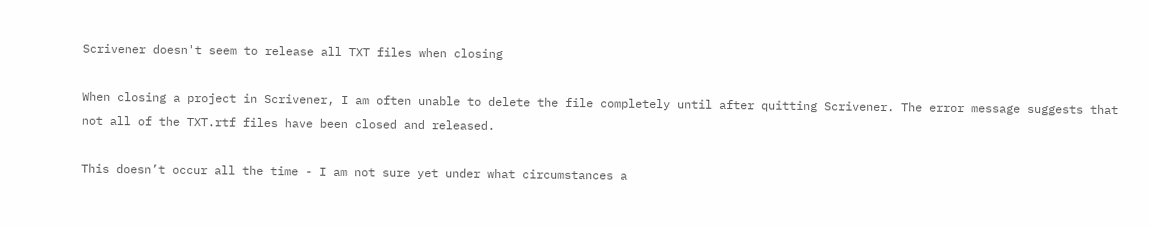Scrivener doesn't seem to release all TXT files when closing

When closing a project in Scrivener, I am often unable to delete the file completely until after quitting Scrivener. The error message suggests that not all of the TXT.rtf files have been closed and released.

This doesn’t occur all the time - I am not sure yet under what circumstances a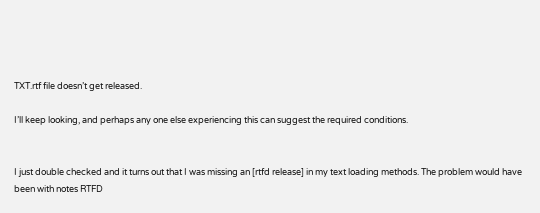TXT.rtf file doesn’t get released.

I’ll keep looking, and perhaps any one else experiencing this can suggest the required conditions.


I just double checked and it turns out that I was missing an [rtfd release] in my text loading methods. The problem would have been with notes RTFD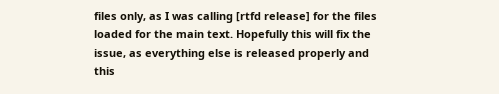files only, as I was calling [rtfd release] for the files loaded for the main text. Hopefully this will fix the issue, as everything else is released properly and this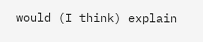would (I think) explain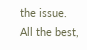the issue.
All the best,